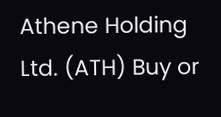Athene Holding Ltd. (ATH) Buy or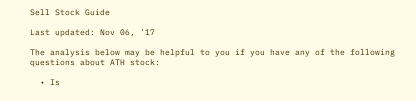Sell Stock Guide

Last updated: Nov 06, '17

The analysis below may be helpful to you if you have any of the following questions about ATH stock:

  • Is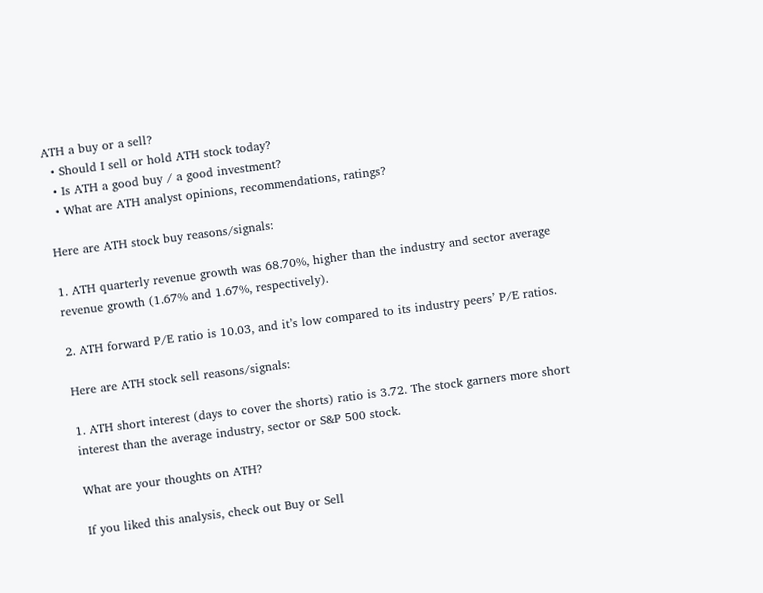ATH a buy or a sell?
  • Should I sell or hold ATH stock today?
  • Is ATH a good buy / a good investment?
  • What are ATH analyst opinions, recommendations, ratings?

Here are ATH stock buy reasons/signals:

1. ATH quarterly revenue growth was 68.70%, higher than the industry and sector average revenue growth (1.67% and 1.67%, respectively).

2. ATH forward P/E ratio is 10.03, and it’s low compared to its industry peers’ P/E ratios.

Here are ATH stock sell reasons/signals:

1. ATH short interest (days to cover the shorts) ratio is 3.72. The stock garners more short interest than the average industry, sector or S&P 500 stock.

What are your thoughts on ATH?

If you liked this analysis, check out Buy or Sell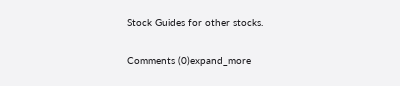Stock Guides for other stocks.

Comments (0)expand_more